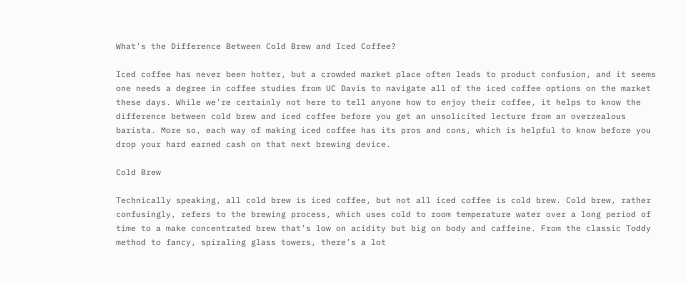What’s the Difference Between Cold Brew and Iced Coffee?

Iced coffee has never been hotter, but a crowded market place often leads to product confusion, and it seems one needs a degree in coffee studies from UC Davis to navigate all of the iced coffee options on the market these days. While we’re certainly not here to tell anyone how to enjoy their coffee, it helps to know the difference between cold brew and iced coffee before you get an unsolicited lecture from an overzealous barista. More so, each way of making iced coffee has its pros and cons, which is helpful to know before you drop your hard earned cash on that next brewing device.

Cold Brew

Technically speaking, all cold brew is iced coffee, but not all iced coffee is cold brew. Cold brew, rather confusingly, refers to the brewing process, which uses cold to room temperature water over a long period of time to a make concentrated brew that’s low on acidity but big on body and caffeine. From the classic Toddy method to fancy, spiraling glass towers, there’s a lot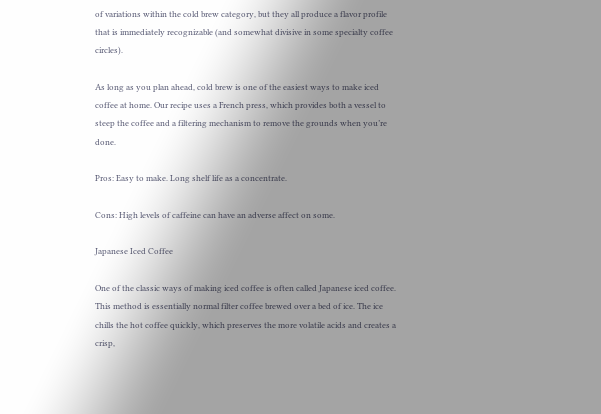of variations within the cold brew category, but they all produce a flavor profile that is immediately recognizable (and somewhat divisive in some specialty coffee circles).

As long as you plan ahead, cold brew is one of the easiest ways to make iced coffee at home. Our recipe uses a French press, which provides both a vessel to steep the coffee and a filtering mechanism to remove the grounds when you’re done.

Pros: Easy to make. Long shelf life as a concentrate.

Cons: High levels of caffeine can have an adverse affect on some.

Japanese Iced Coffee

One of the classic ways of making iced coffee is often called Japanese iced coffee. This method is essentially normal filter coffee brewed over a bed of ice. The ice chills the hot coffee quickly, which preserves the more volatile acids and creates a crisp,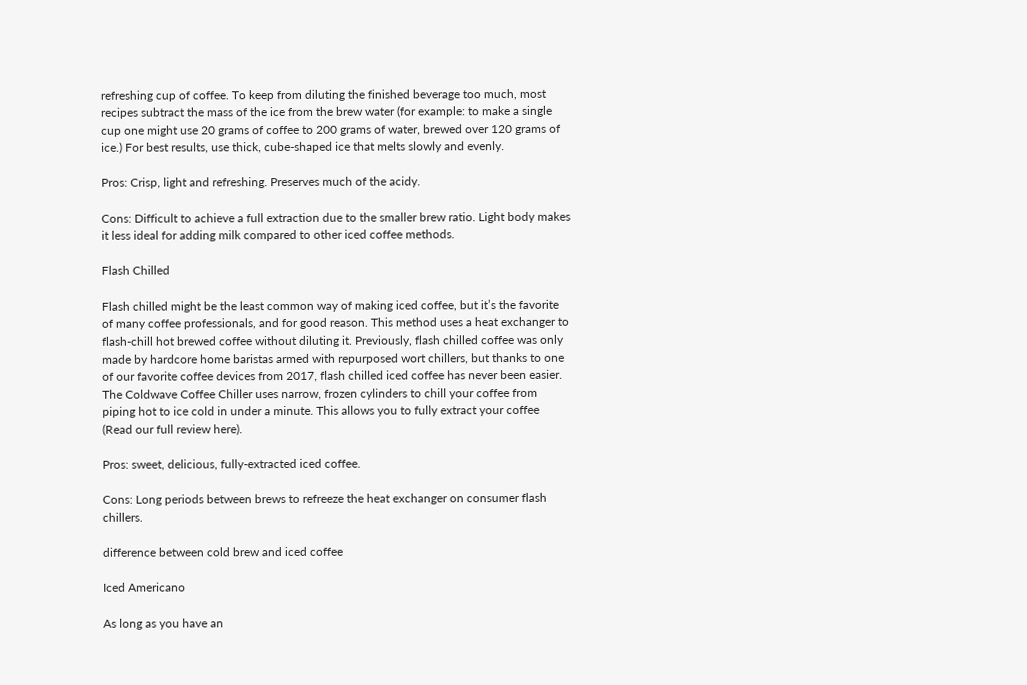refreshing cup of coffee. To keep from diluting the finished beverage too much, most recipes subtract the mass of the ice from the brew water (for example: to make a single cup one might use 20 grams of coffee to 200 grams of water, brewed over 120 grams of ice.) For best results, use thick, cube-shaped ice that melts slowly and evenly.

Pros: Crisp, light and refreshing. Preserves much of the acidy.

Cons: Difficult to achieve a full extraction due to the smaller brew ratio. Light body makes it less ideal for adding milk compared to other iced coffee methods.

Flash Chilled

Flash chilled might be the least common way of making iced coffee, but it’s the favorite of many coffee professionals, and for good reason. This method uses a heat exchanger to flash-chill hot brewed coffee without diluting it. Previously, flash chilled coffee was only made by hardcore home baristas armed with repurposed wort chillers, but thanks to one of our favorite coffee devices from 2017, flash chilled iced coffee has never been easier. The Coldwave Coffee Chiller uses narrow, frozen cylinders to chill your coffee from piping hot to ice cold in under a minute. This allows you to fully extract your coffee (Read our full review here).

Pros: sweet, delicious, fully-extracted iced coffee.

Cons: Long periods between brews to refreeze the heat exchanger on consumer flash chillers.

difference between cold brew and iced coffee

Iced Americano

As long as you have an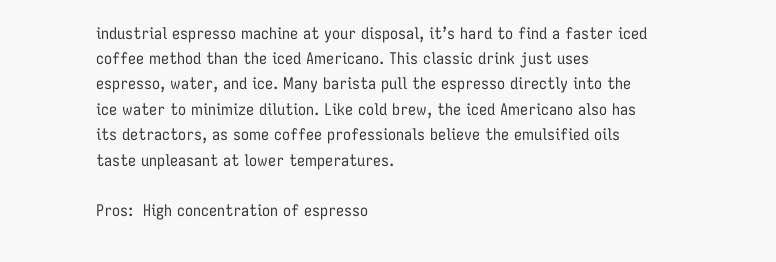industrial espresso machine at your disposal, it’s hard to find a faster iced coffee method than the iced Americano. This classic drink just uses espresso, water, and ice. Many barista pull the espresso directly into the ice water to minimize dilution. Like cold brew, the iced Americano also has its detractors, as some coffee professionals believe the emulsified oils taste unpleasant at lower temperatures.

Pros:  High concentration of espresso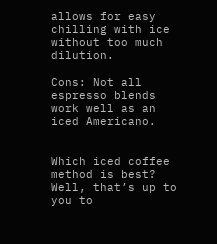allows for easy chilling with ice without too much dilution.

Cons: Not all espresso blends work well as an iced Americano.


Which iced coffee method is best? Well, that’s up to you to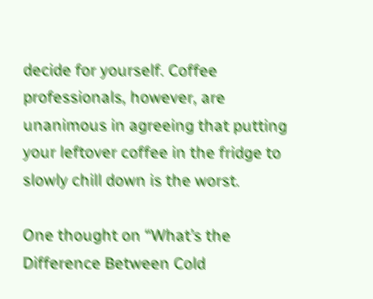decide for yourself. Coffee professionals, however, are unanimous in agreeing that putting your leftover coffee in the fridge to slowly chill down is the worst.

One thought on “What’s the Difference Between Cold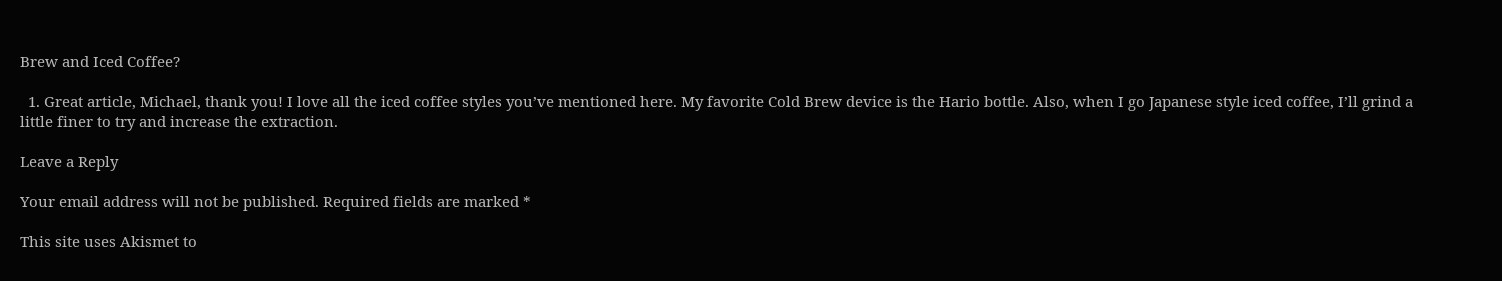Brew and Iced Coffee?

  1. Great article, Michael, thank you! I love all the iced coffee styles you’ve mentioned here. My favorite Cold Brew device is the Hario bottle. Also, when I go Japanese style iced coffee, I’ll grind a little finer to try and increase the extraction.

Leave a Reply

Your email address will not be published. Required fields are marked *

This site uses Akismet to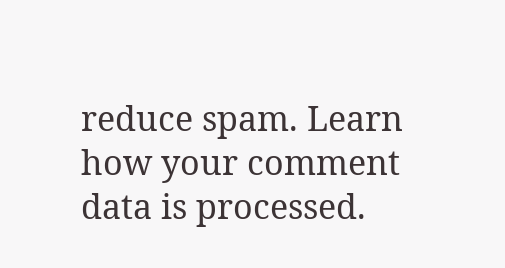reduce spam. Learn how your comment data is processed.